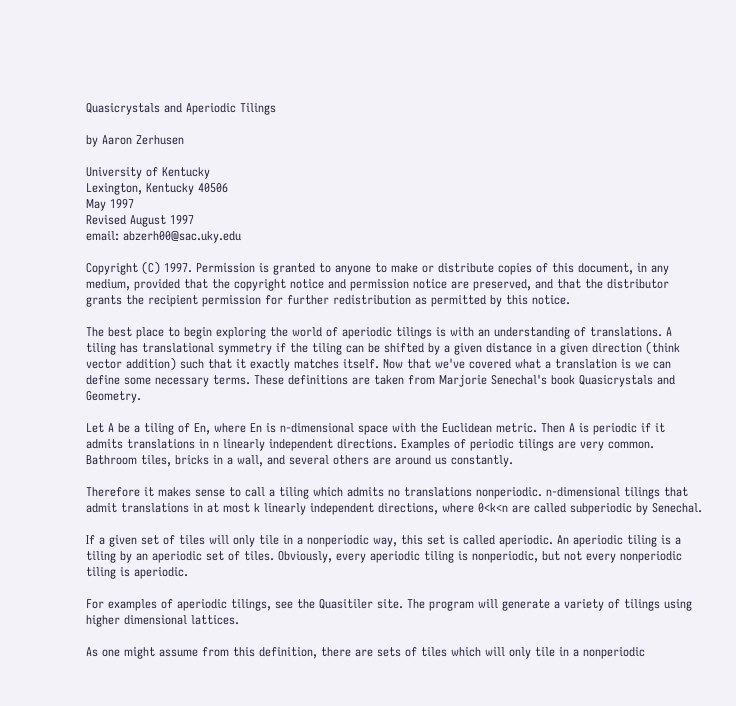Quasicrystals and Aperiodic Tilings

by Aaron Zerhusen

University of Kentucky
Lexington, Kentucky 40506
May 1997
Revised August 1997
email: abzerh00@sac.uky.edu

Copyright (C) 1997. Permission is granted to anyone to make or distribute copies of this document, in any medium, provided that the copyright notice and permission notice are preserved, and that the distributor grants the recipient permission for further redistribution as permitted by this notice.

The best place to begin exploring the world of aperiodic tilings is with an understanding of translations. A tiling has translational symmetry if the tiling can be shifted by a given distance in a given direction (think vector addition) such that it exactly matches itself. Now that we've covered what a translation is we can define some necessary terms. These definitions are taken from Marjorie Senechal's book Quasicrystals and Geometry.

Let A be a tiling of En, where En is n-dimensional space with the Euclidean metric. Then A is periodic if it admits translations in n linearly independent directions. Examples of periodic tilings are very common. Bathroom tiles, bricks in a wall, and several others are around us constantly.

Therefore it makes sense to call a tiling which admits no translations nonperiodic. n-dimensional tilings that admit translations in at most k linearly independent directions, where 0<k<n are called subperiodic by Senechal.

If a given set of tiles will only tile in a nonperiodic way, this set is called aperiodic. An aperiodic tiling is a tiling by an aperiodic set of tiles. Obviously, every aperiodic tiling is nonperiodic, but not every nonperiodic tiling is aperiodic.

For examples of aperiodic tilings, see the Quasitiler site. The program will generate a variety of tilings using higher dimensional lattices.

As one might assume from this definition, there are sets of tiles which will only tile in a nonperiodic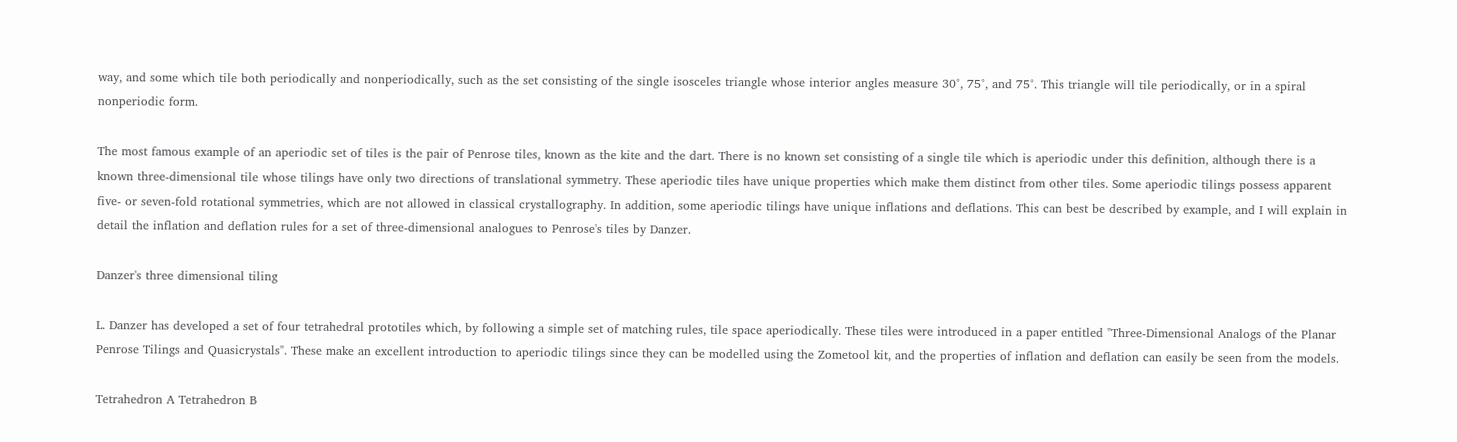way, and some which tile both periodically and nonperiodically, such as the set consisting of the single isosceles triangle whose interior angles measure 30°, 75°, and 75°. This triangle will tile periodically, or in a spiral nonperiodic form.

The most famous example of an aperiodic set of tiles is the pair of Penrose tiles, known as the kite and the dart. There is no known set consisting of a single tile which is aperiodic under this definition, although there is a known three-dimensional tile whose tilings have only two directions of translational symmetry. These aperiodic tiles have unique properties which make them distinct from other tiles. Some aperiodic tilings possess apparent five- or seven-fold rotational symmetries, which are not allowed in classical crystallography. In addition, some aperiodic tilings have unique inflations and deflations. This can best be described by example, and I will explain in detail the inflation and deflation rules for a set of three-dimensional analogues to Penrose's tiles by Danzer.

Danzer's three dimensional tiling

L. Danzer has developed a set of four tetrahedral prototiles which, by following a simple set of matching rules, tile space aperiodically. These tiles were introduced in a paper entitled "Three-Dimensional Analogs of the Planar Penrose Tilings and Quasicrystals". These make an excellent introduction to aperiodic tilings since they can be modelled using the Zometool kit, and the properties of inflation and deflation can easily be seen from the models.

Tetrahedron A Tetrahedron B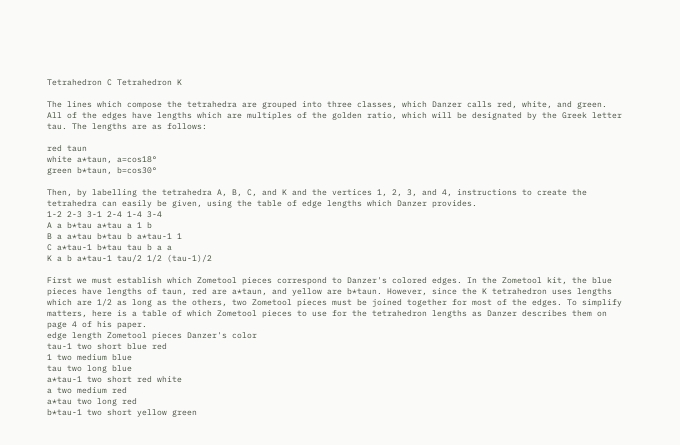Tetrahedron C Tetrahedron K

The lines which compose the tetrahedra are grouped into three classes, which Danzer calls red, white, and green. All of the edges have lengths which are multiples of the golden ratio, which will be designated by the Greek letter tau. The lengths are as follows:

red taun
white a*taun, a=cos18°
green b*taun, b=cos30°

Then, by labelling the tetrahedra A, B, C, and K and the vertices 1, 2, 3, and 4, instructions to create the tetrahedra can easily be given, using the table of edge lengths which Danzer provides.
1-2 2-3 3-1 2-4 1-4 3-4
A a b*tau a*tau a 1 b
B a a*tau b*tau b a*tau-1 1
C a*tau-1 b*tau tau b a a
K a b a*tau-1 tau/2 1/2 (tau-1)/2

First we must establish which Zometool pieces correspond to Danzer's colored edges. In the Zometool kit, the blue pieces have lengths of taun, red are a*taun, and yellow are b*taun. However, since the K tetrahedron uses lengths which are 1/2 as long as the others, two Zometool pieces must be joined together for most of the edges. To simplify matters, here is a table of which Zometool pieces to use for the tetrahedron lengths as Danzer describes them on page 4 of his paper.
edge length Zometool pieces Danzer's color
tau-1 two short blue red
1 two medium blue
tau two long blue
a*tau-1 two short red white
a two medium red
a*tau two long red
b*tau-1 two short yellow green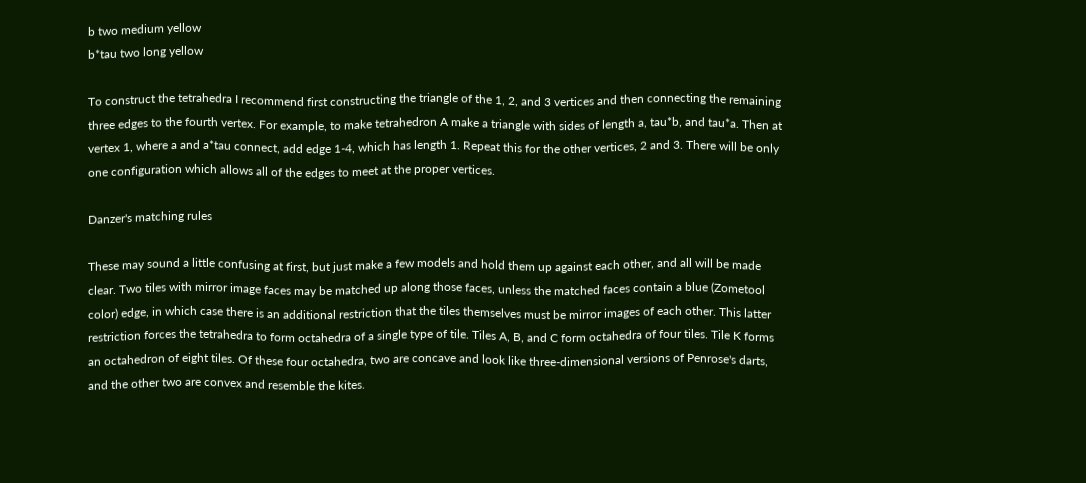b two medium yellow
b*tau two long yellow

To construct the tetrahedra I recommend first constructing the triangle of the 1, 2, and 3 vertices and then connecting the remaining three edges to the fourth vertex. For example, to make tetrahedron A make a triangle with sides of length a, tau*b, and tau*a. Then at vertex 1, where a and a*tau connect, add edge 1-4, which has length 1. Repeat this for the other vertices, 2 and 3. There will be only one configuration which allows all of the edges to meet at the proper vertices.

Danzer's matching rules

These may sound a little confusing at first, but just make a few models and hold them up against each other, and all will be made clear. Two tiles with mirror image faces may be matched up along those faces, unless the matched faces contain a blue (Zometool color) edge, in which case there is an additional restriction that the tiles themselves must be mirror images of each other. This latter restriction forces the tetrahedra to form octahedra of a single type of tile. Tiles A, B, and C form octahedra of four tiles. Tile K forms an octahedron of eight tiles. Of these four octahedra, two are concave and look like three-dimensional versions of Penrose's darts, and the other two are convex and resemble the kites.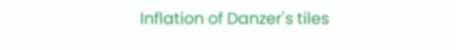Inflation of Danzer's tiles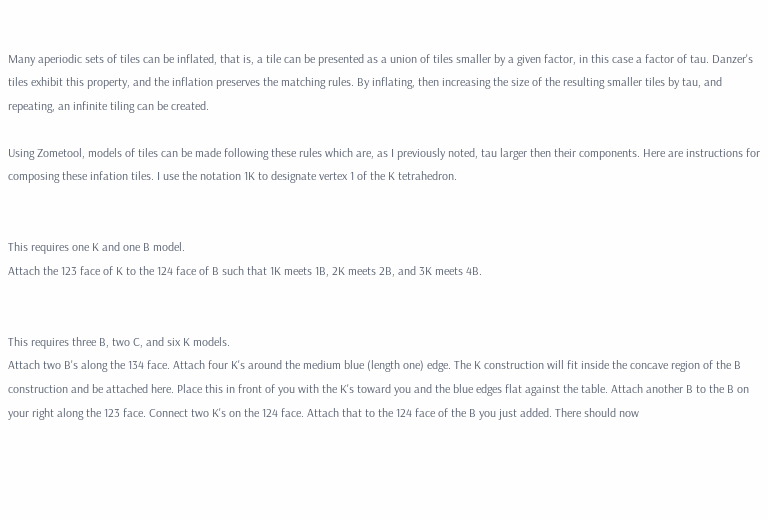Many aperiodic sets of tiles can be inflated, that is, a tile can be presented as a union of tiles smaller by a given factor, in this case a factor of tau. Danzer's tiles exhibit this property, and the inflation preserves the matching rules. By inflating, then increasing the size of the resulting smaller tiles by tau, and repeating, an infinite tiling can be created.

Using Zometool, models of tiles can be made following these rules which are, as I previously noted, tau larger then their components. Here are instructions for composing these infation tiles. I use the notation 1K to designate vertex 1 of the K tetrahedron.


This requires one K and one B model.
Attach the 123 face of K to the 124 face of B such that 1K meets 1B, 2K meets 2B, and 3K meets 4B.


This requires three B, two C, and six K models.
Attach two B's along the 134 face. Attach four K's around the medium blue (length one) edge. The K construction will fit inside the concave region of the B construction and be attached here. Place this in front of you with the K's toward you and the blue edges flat against the table. Attach another B to the B on your right along the 123 face. Connect two K's on the 124 face. Attach that to the 124 face of the B you just added. There should now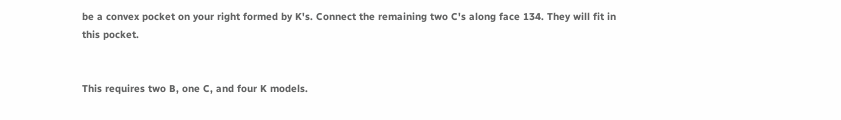be a convex pocket on your right formed by K's. Connect the remaining two C's along face 134. They will fit in this pocket.


This requires two B, one C, and four K models.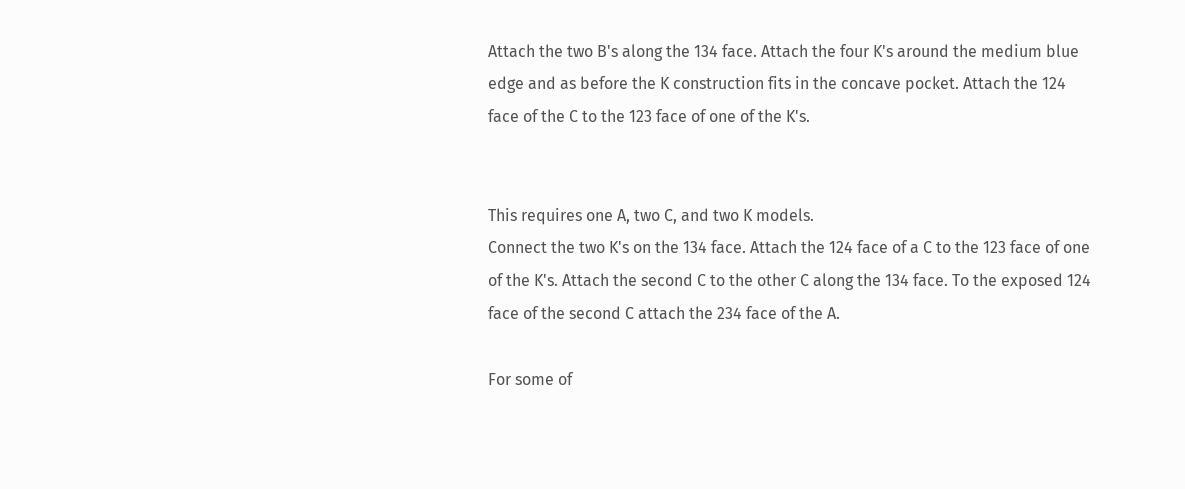Attach the two B's along the 134 face. Attach the four K's around the medium blue edge and as before the K construction fits in the concave pocket. Attach the 124 face of the C to the 123 face of one of the K's.


This requires one A, two C, and two K models.
Connect the two K's on the 134 face. Attach the 124 face of a C to the 123 face of one of the K's. Attach the second C to the other C along the 134 face. To the exposed 124 face of the second C attach the 234 face of the A.

For some of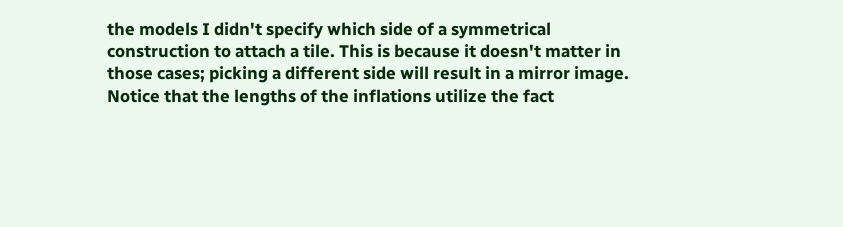the models I didn't specify which side of a symmetrical construction to attach a tile. This is because it doesn't matter in those cases; picking a different side will result in a mirror image. Notice that the lengths of the inflations utilize the fact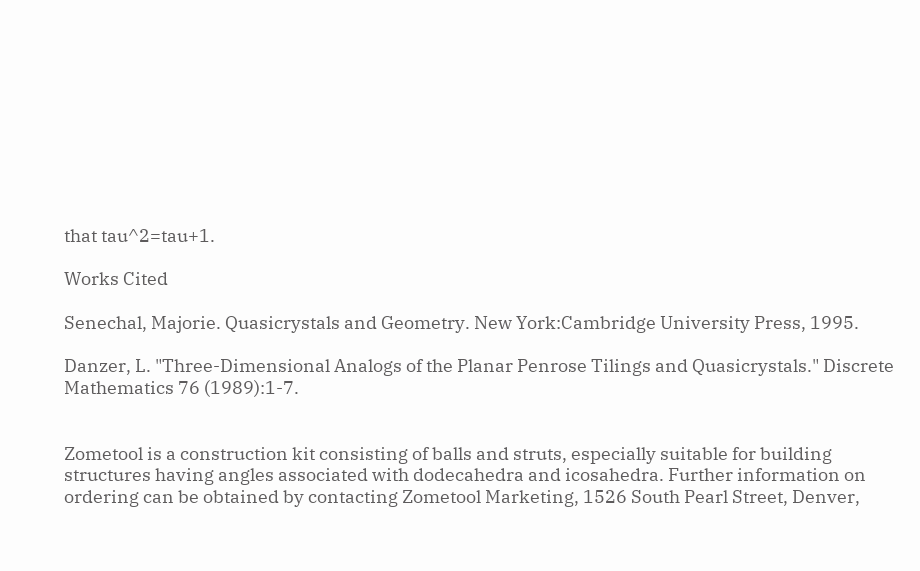that tau^2=tau+1.

Works Cited

Senechal, Majorie. Quasicrystals and Geometry. New York:Cambridge University Press, 1995.

Danzer, L. "Three-Dimensional Analogs of the Planar Penrose Tilings and Quasicrystals." Discrete Mathematics 76 (1989):1-7.


Zometool is a construction kit consisting of balls and struts, especially suitable for building structures having angles associated with dodecahedra and icosahedra. Further information on ordering can be obtained by contacting Zometool Marketing, 1526 South Pearl Street, Denver,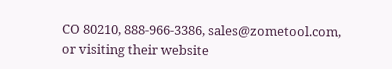CO 80210, 888-966-3386, sales@zometool.com, or visiting their website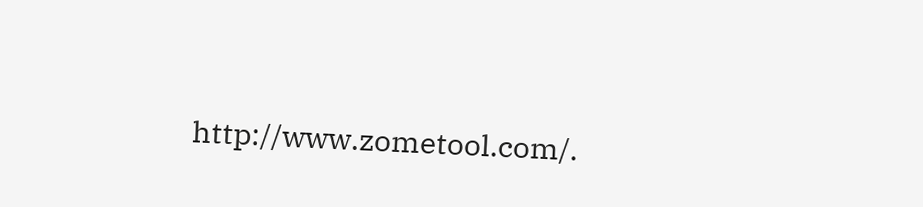http://www.zometool.com/.